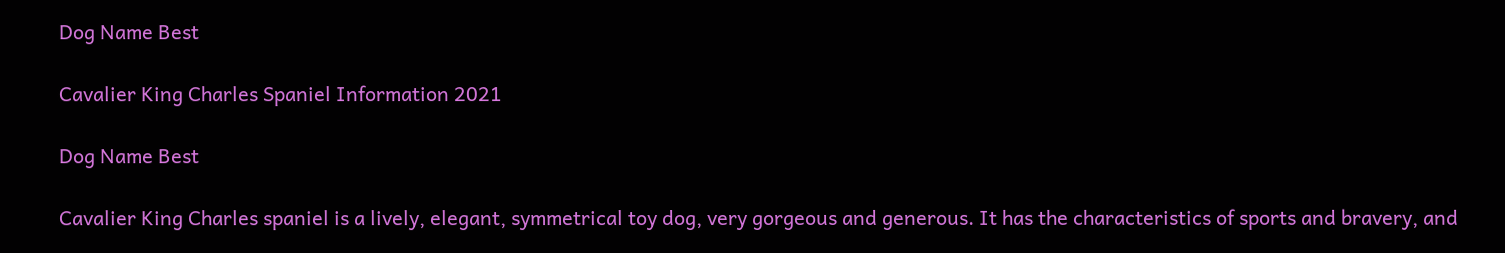Dog Name Best

Cavalier King Charles Spaniel Information 2021

Dog Name Best

Cavalier King Charles spaniel is a lively, elegant, symmetrical toy dog, very gorgeous and generous. It has the characteristics of sports and bravery, and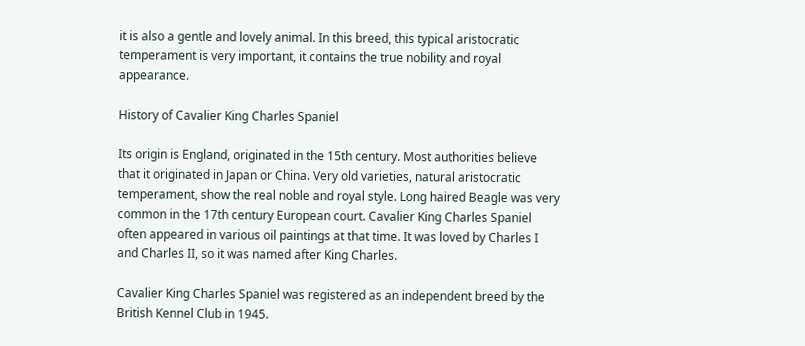it is also a gentle and lovely animal. In this breed, this typical aristocratic temperament is very important, it contains the true nobility and royal appearance.

History of Cavalier King Charles Spaniel

Its origin is England, originated in the 15th century. Most authorities believe that it originated in Japan or China. Very old varieties, natural aristocratic temperament, show the real noble and royal style. Long haired Beagle was very common in the 17th century European court. Cavalier King Charles Spaniel often appeared in various oil paintings at that time. It was loved by Charles I and Charles II, so it was named after King Charles.

Cavalier King Charles Spaniel was registered as an independent breed by the British Kennel Club in 1945.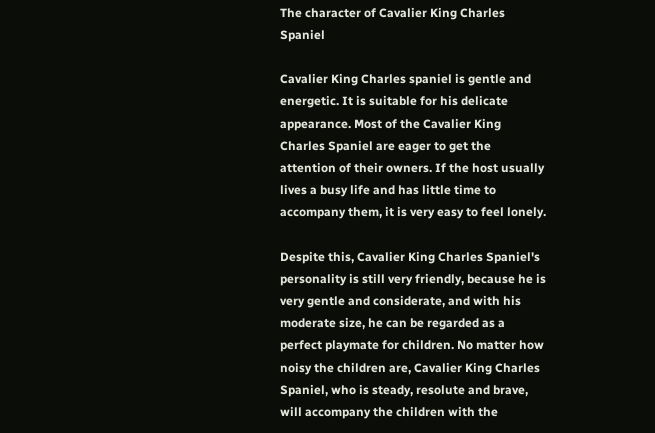The character of Cavalier King Charles Spaniel

Cavalier King Charles spaniel is gentle and energetic. It is suitable for his delicate appearance. Most of the Cavalier King Charles Spaniel are eager to get the attention of their owners. If the host usually lives a busy life and has little time to accompany them, it is very easy to feel lonely.

Despite this, Cavalier King Charles Spaniel's personality is still very friendly, because he is very gentle and considerate, and with his moderate size, he can be regarded as a perfect playmate for children. No matter how noisy the children are, Cavalier King Charles Spaniel, who is steady, resolute and brave, will accompany the children with the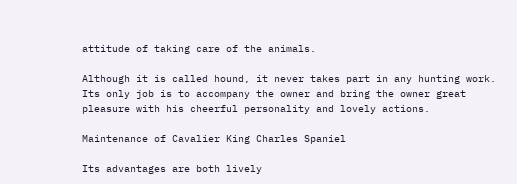attitude of taking care of the animals.

Although it is called hound, it never takes part in any hunting work. Its only job is to accompany the owner and bring the owner great pleasure with his cheerful personality and lovely actions.

Maintenance of Cavalier King Charles Spaniel

Its advantages are both lively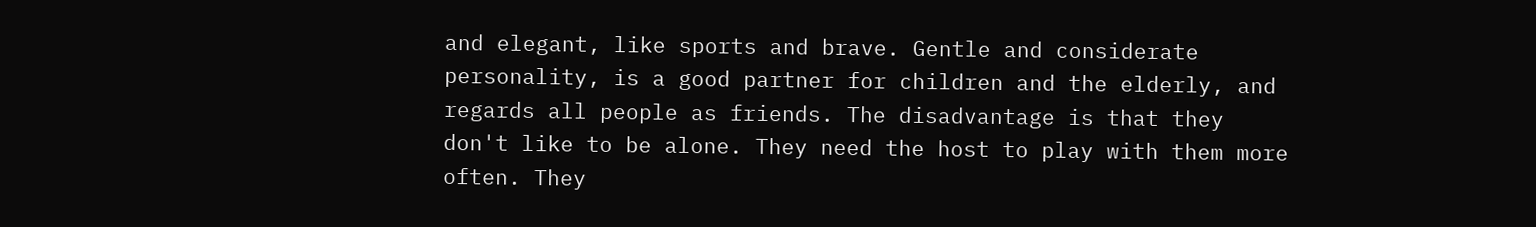and elegant, like sports and brave. Gentle and considerate personality, is a good partner for children and the elderly, and regards all people as friends. The disadvantage is that they don't like to be alone. They need the host to play with them more often. They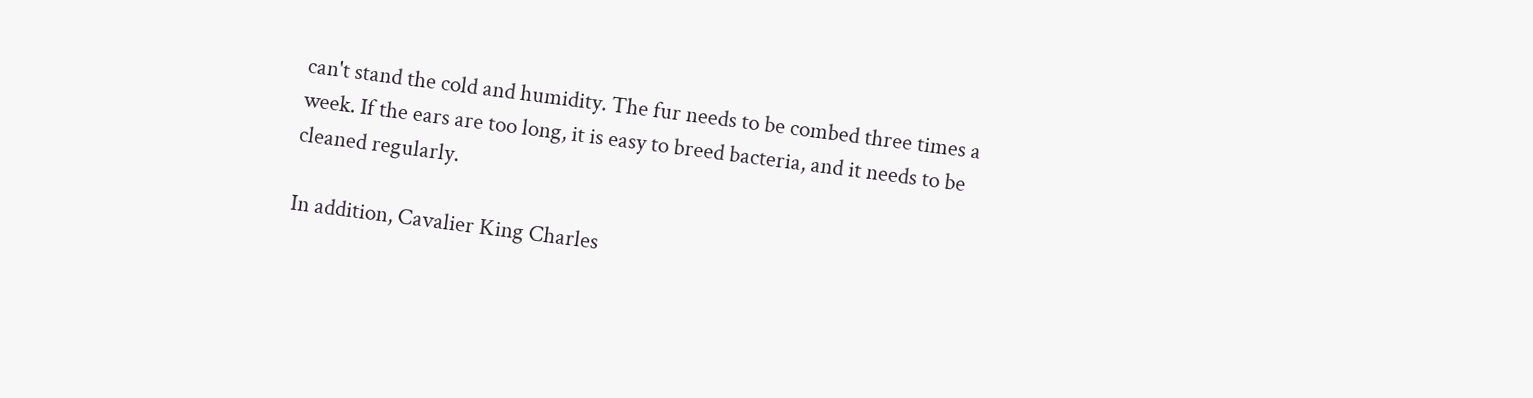can't stand the cold and humidity. The fur needs to be combed three times a week. If the ears are too long, it is easy to breed bacteria, and it needs to be cleaned regularly.

In addition, Cavalier King Charles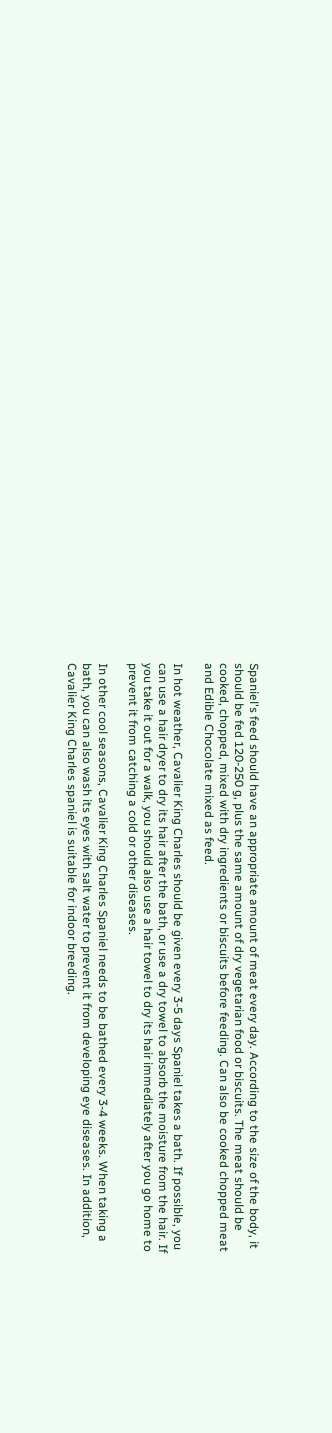Spaniel's feed should have an appropriate amount of meat every day. According to the size of the body, it should be fed 120-250 g, plus the same amount of dry vegetarian food or biscuits. The meat should be cooked, chopped, mixed with dry ingredients or biscuits before feeding. Can also be cooked chopped meat and Edible Chocolate mixed as feed.

In hot weather, Cavalier King Charles should be given every 3-5 days Spaniel takes a bath. If possible, you can use a hair dryer to dry its hair after the bath, or use a dry towel to absorb the moisture from the hair. If you take it out for a walk, you should also use a hair towel to dry its hair immediately after you go home to prevent it from catching a cold or other diseases.

In other cool seasons, Cavalier King Charles Spaniel needs to be bathed every 3-4 weeks. When taking a bath, you can also wash its eyes with salt water to prevent it from developing eye diseases. In addition, Cavalier King Charles spaniel is suitable for indoor breeding.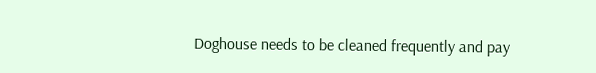Doghouse needs to be cleaned frequently and pay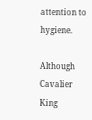attention to hygiene.

Although Cavalier King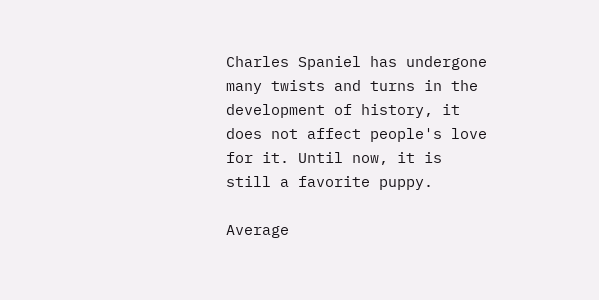Charles Spaniel has undergone many twists and turns in the development of history, it does not affect people's love for it. Until now, it is still a favorite puppy.

Average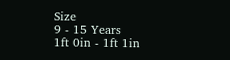Size
9 - 15 Years
1ft 0in - 1ft 1in